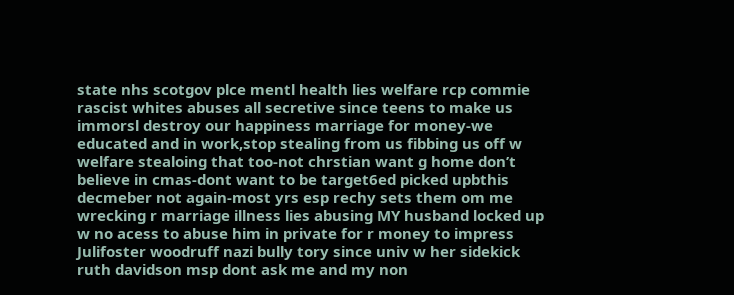state nhs scotgov plce mentl health lies welfare rcp commie rascist whites abuses all secretive since teens to make us immorsl destroy our happiness marriage for money-we educated and in work,stop stealing from us fibbing us off w welfare stealoing that too-not chrstian want g home don’t believe in cmas-dont want to be target6ed picked upbthis decmeber not again-most yrs esp rechy sets them om me wrecking r marriage illness lies abusing MY husband locked up w no acess to abuse him in private for r money to impress Julifoster woodruff nazi bully tory since univ w her sidekick ruth davidson msp dont ask me and my non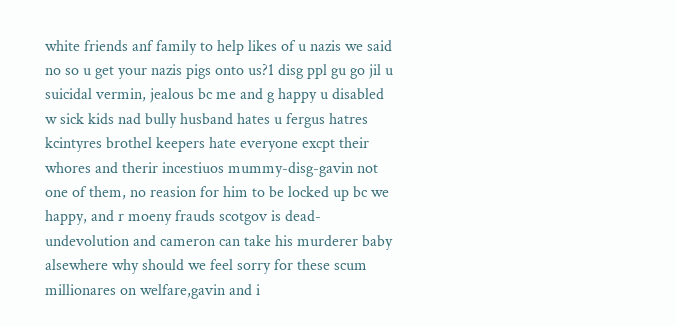white friends anf family to help likes of u nazis we said no so u get your nazis pigs onto us?1 disg ppl gu go jil u suicidal vermin, jealous bc me and g happy u disabled w sick kids nad bully husband hates u fergus hatres kcintyres brothel keepers hate everyone excpt their whores and therir incestiuos mummy-disg-gavin not one of them, no reasion for him to be locked up bc we happy, and r moeny frauds scotgov is dead-undevolution and cameron can take his murderer baby alsewhere why should we feel sorry for these scum millionares on welfare,gavin and i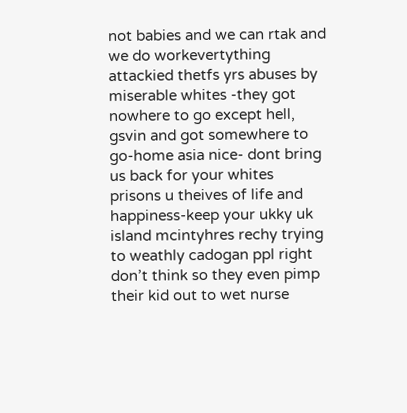not babies and we can rtak and we do workevertything attackied thetfs yrs abuses by miserable whites -they got nowhere to go except hell, gsvin and got somewhere to go-home asia nice- dont bring us back for your whites prisons u theives of life and happiness-keep your ukky uk island mcintyhres rechy trying to weathly cadogan ppl right don’t think so they even pimp their kid out to wet nurse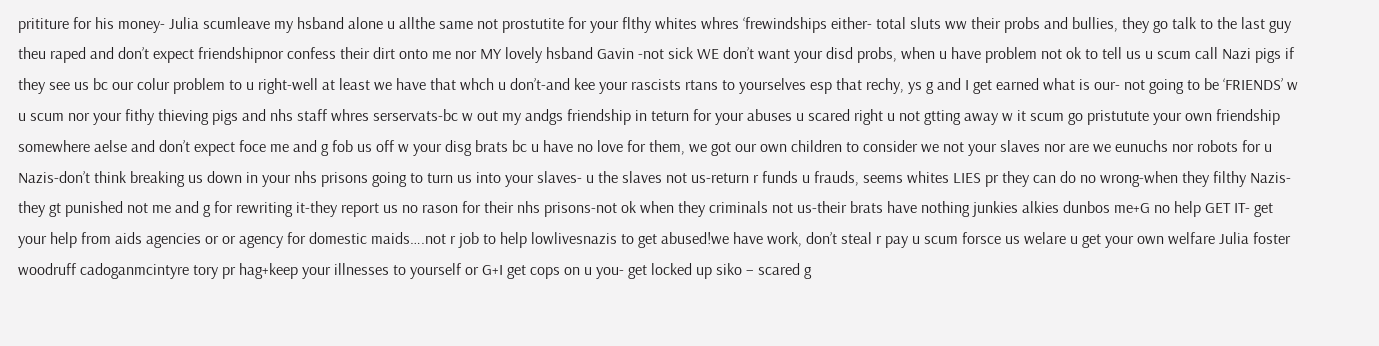prititure for his money- Julia scumleave my hsband alone u allthe same not prostutite for your flthy whites whres ‘frewindships either- total sluts ww their probs and bullies, they go talk to the last guy theu raped and don’t expect friendshipnor confess their dirt onto me nor MY lovely hsband Gavin -not sick WE don’t want your disd probs, when u have problem not ok to tell us u scum call Nazi pigs if they see us bc our colur problem to u right-well at least we have that whch u don’t-and kee your rascists rtans to yourselves esp that rechy, ys g and I get earned what is our- not going to be ‘FRIENDS’ w u scum nor your fithy thieving pigs and nhs staff whres serservats-bc w out my andgs friendship in teturn for your abuses u scared right u not gtting away w it scum go pristutute your own friendship somewhere aelse and don’t expect foce me and g fob us off w your disg brats bc u have no love for them, we got our own children to consider we not your slaves nor are we eunuchs nor robots for u Nazis-don’t think breaking us down in your nhs prisons going to turn us into your slaves- u the slaves not us-return r funds u frauds, seems whites LIES pr they can do no wrong-when they filthy Nazis-they gt punished not me and g for rewriting it-they report us no rason for their nhs prisons-not ok when they criminals not us-their brats have nothing junkies alkies dunbos me+G no help GET IT- get your help from aids agencies or or agency for domestic maids….not r job to help lowlivesnazis to get abused!we have work, don’t steal r pay u scum forsce us welare u get your own welfare Julia foster woodruff cadoganmcintyre tory pr hag+keep your illnesses to yourself or G+I get cops on u you- get locked up siko – scared g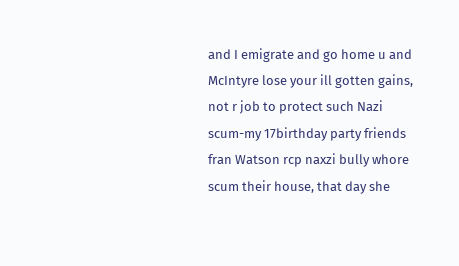and I emigrate and go home u and McIntyre lose your ill gotten gains, not r job to protect such Nazi scum-my 17birthday party friends fran Watson rcp naxzi bully whore scum their house, that day she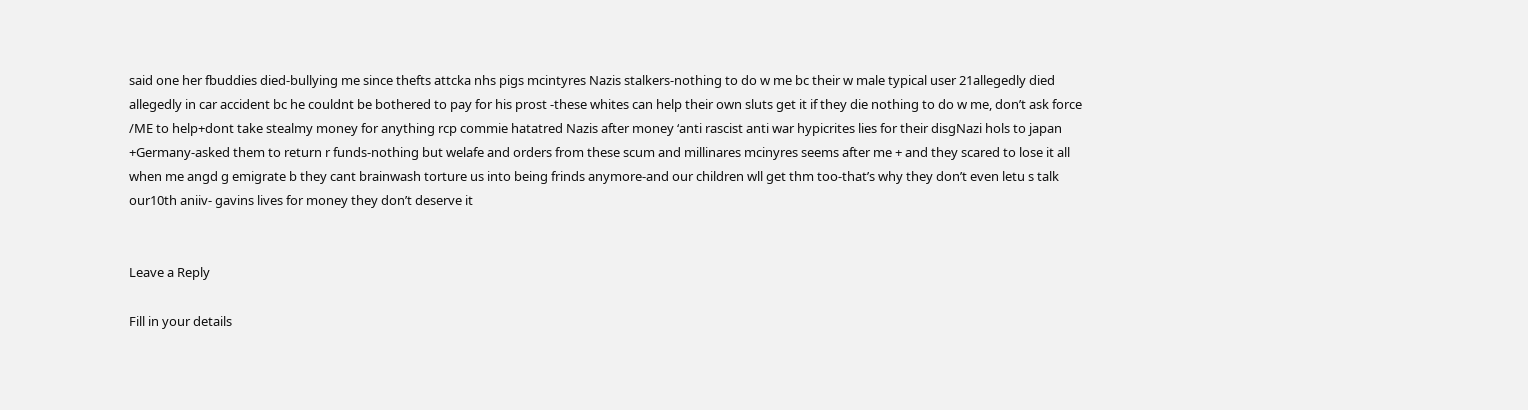said one her fbuddies died-bullying me since thefts attcka nhs pigs mcintyres Nazis stalkers-nothing to do w me bc their w male typical user 21allegedly died allegedly in car accident bc he couldnt be bothered to pay for his prost -these whites can help their own sluts get it if they die nothing to do w me, don’t ask force /ME to help+dont take stealmy money for anything rcp commie hatatred Nazis after money ‘anti rascist anti war hypicrites lies for their disgNazi hols to japan +Germany-asked them to return r funds-nothing but welafe and orders from these scum and millinares mcinyres seems after me + and they scared to lose it all when me angd g emigrate b they cant brainwash torture us into being frinds anymore-and our children wll get thm too-that’s why they don’t even letu s talk our10th aniiv- gavins lives for money they don’t deserve it


Leave a Reply

Fill in your details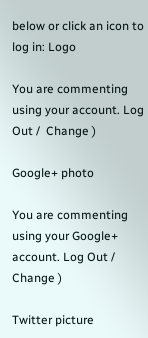below or click an icon to log in: Logo

You are commenting using your account. Log Out /  Change )

Google+ photo

You are commenting using your Google+ account. Log Out /  Change )

Twitter picture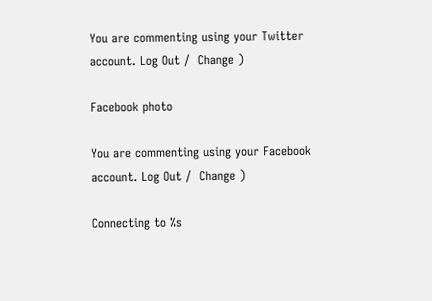You are commenting using your Twitter account. Log Out /  Change )

Facebook photo

You are commenting using your Facebook account. Log Out /  Change )

Connecting to %s